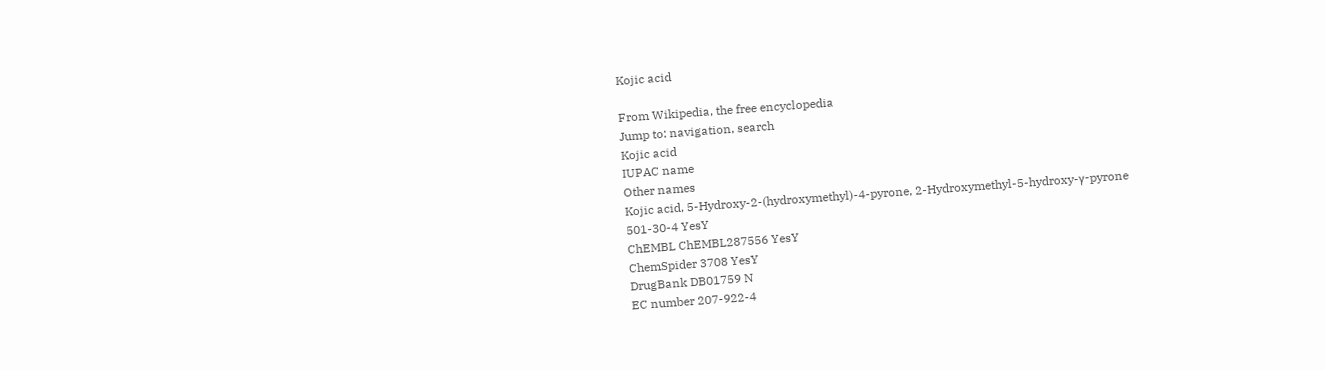Kojic acid

From Wikipedia, the free encyclopedia
Jump to: navigation, search
Kojic acid
IUPAC name
Other names
Kojic acid, 5-Hydroxy-2-(hydroxymethyl)-4-pyrone, 2-Hydroxymethyl-5-hydroxy-γ-pyrone
501-30-4 YesY
ChEMBL ChEMBL287556 YesY
ChemSpider 3708 YesY
DrugBank DB01759 N
EC number 207-922-4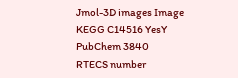Jmol-3D images Image
KEGG C14516 YesY
PubChem 3840
RTECS number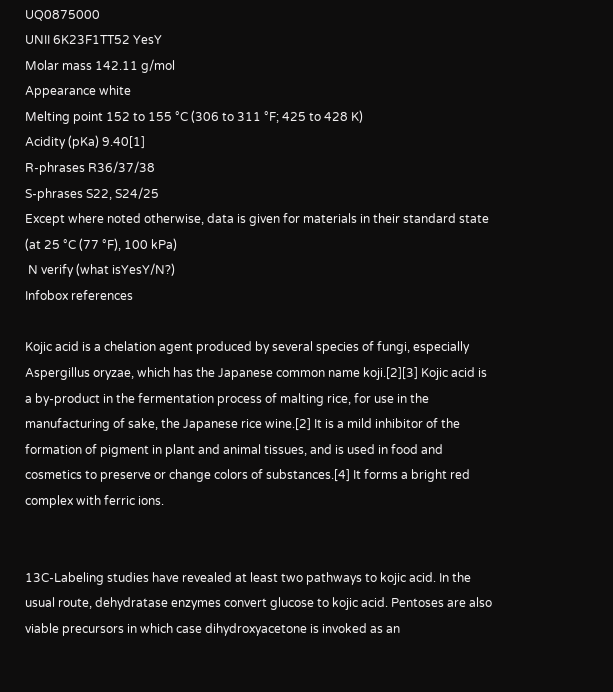UQ0875000
UNII 6K23F1TT52 YesY
Molar mass 142.11 g/mol
Appearance white
Melting point 152 to 155 °C (306 to 311 °F; 425 to 428 K)
Acidity (pKa) 9.40[1]
R-phrases R36/37/38
S-phrases S22, S24/25
Except where noted otherwise, data is given for materials in their standard state (at 25 °C (77 °F), 100 kPa)
 N verify (what isYesY/N?)
Infobox references

Kojic acid is a chelation agent produced by several species of fungi, especially Aspergillus oryzae, which has the Japanese common name koji.[2][3] Kojic acid is a by-product in the fermentation process of malting rice, for use in the manufacturing of sake, the Japanese rice wine.[2] It is a mild inhibitor of the formation of pigment in plant and animal tissues, and is used in food and cosmetics to preserve or change colors of substances.[4] It forms a bright red complex with ferric ions.


13C-Labeling studies have revealed at least two pathways to kojic acid. In the usual route, dehydratase enzymes convert glucose to kojic acid. Pentoses are also viable precursors in which case dihydroxyacetone is invoked as an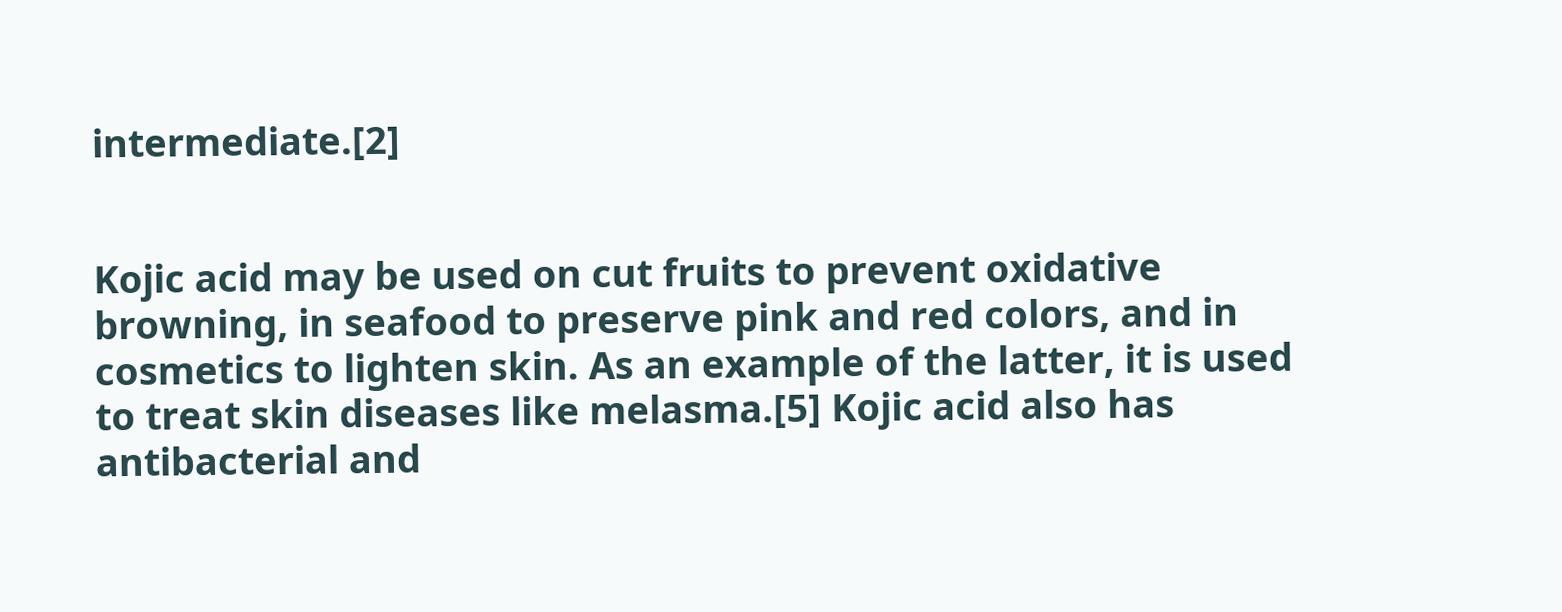intermediate.[2]


Kojic acid may be used on cut fruits to prevent oxidative browning, in seafood to preserve pink and red colors, and in cosmetics to lighten skin. As an example of the latter, it is used to treat skin diseases like melasma.[5] Kojic acid also has antibacterial and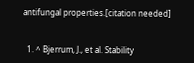antifungal properties.[citation needed]


  1. ^ Bjerrum, J., et al. Stability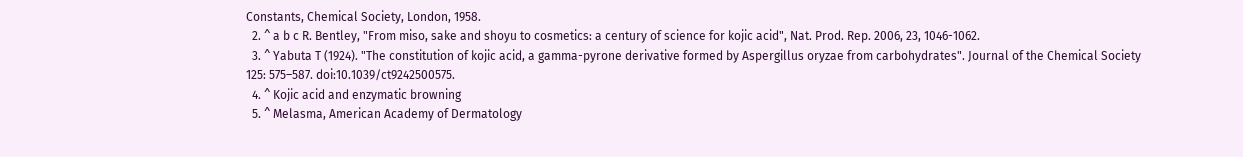Constants, Chemical Society, London, 1958.
  2. ^ a b c R. Bentley, "From miso, sake and shoyu to cosmetics: a century of science for kojic acid", Nat. Prod. Rep. 2006, 23, 1046-1062.
  3. ^ Yabuta T (1924). "The constitution of kojic acid, a gamma-pyrone derivative formed by Aspergillus oryzae from carbohydrates". Journal of the Chemical Society 125: 575–587. doi:10.1039/ct9242500575.
  4. ^ Kojic acid and enzymatic browning
  5. ^ Melasma, American Academy of Dermatology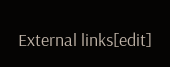External links[edit]